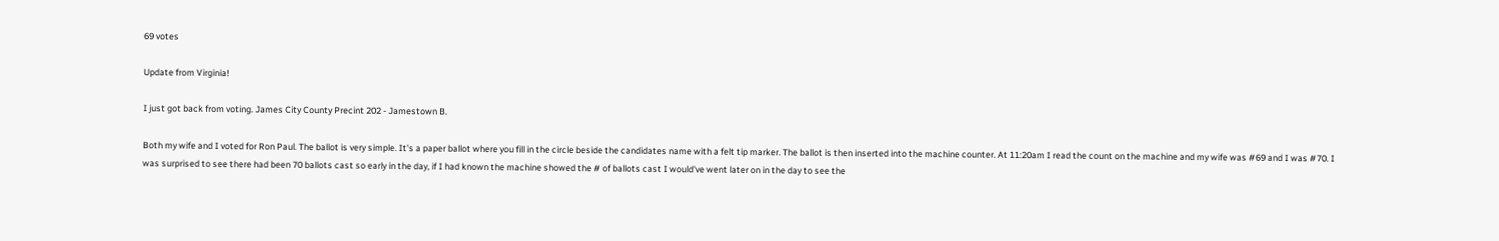69 votes

Update from Virginia!

I just got back from voting. James City County Precint 202 - Jamestown B.

Both my wife and I voted for Ron Paul. The ballot is very simple. It's a paper ballot where you fill in the circle beside the candidates name with a felt tip marker. The ballot is then inserted into the machine counter. At 11:20am I read the count on the machine and my wife was #69 and I was #70. I was surprised to see there had been 70 ballots cast so early in the day, if I had known the machine showed the # of ballots cast I would've went later on in the day to see the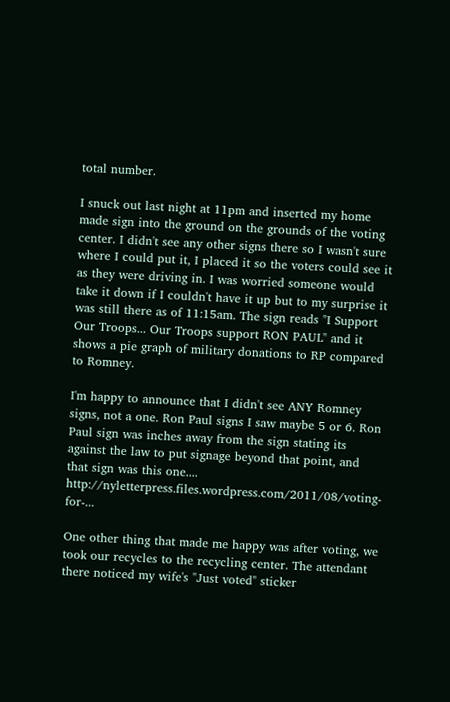total number.

I snuck out last night at 11pm and inserted my home made sign into the ground on the grounds of the voting center. I didn't see any other signs there so I wasn't sure where I could put it, I placed it so the voters could see it as they were driving in. I was worried someone would take it down if I couldn't have it up but to my surprise it was still there as of 11:15am. The sign reads "I Support Our Troops... Our Troops support RON PAUL" and it shows a pie graph of military donations to RP compared to Romney.

I'm happy to announce that I didn't see ANY Romney signs, not a one. Ron Paul signs I saw maybe 5 or 6. Ron Paul sign was inches away from the sign stating its against the law to put signage beyond that point, and that sign was this one.... http://nyletterpress.files.wordpress.com/2011/08/voting-for-...

One other thing that made me happy was after voting, we took our recycles to the recycling center. The attendant there noticed my wife's "Just voted" sticker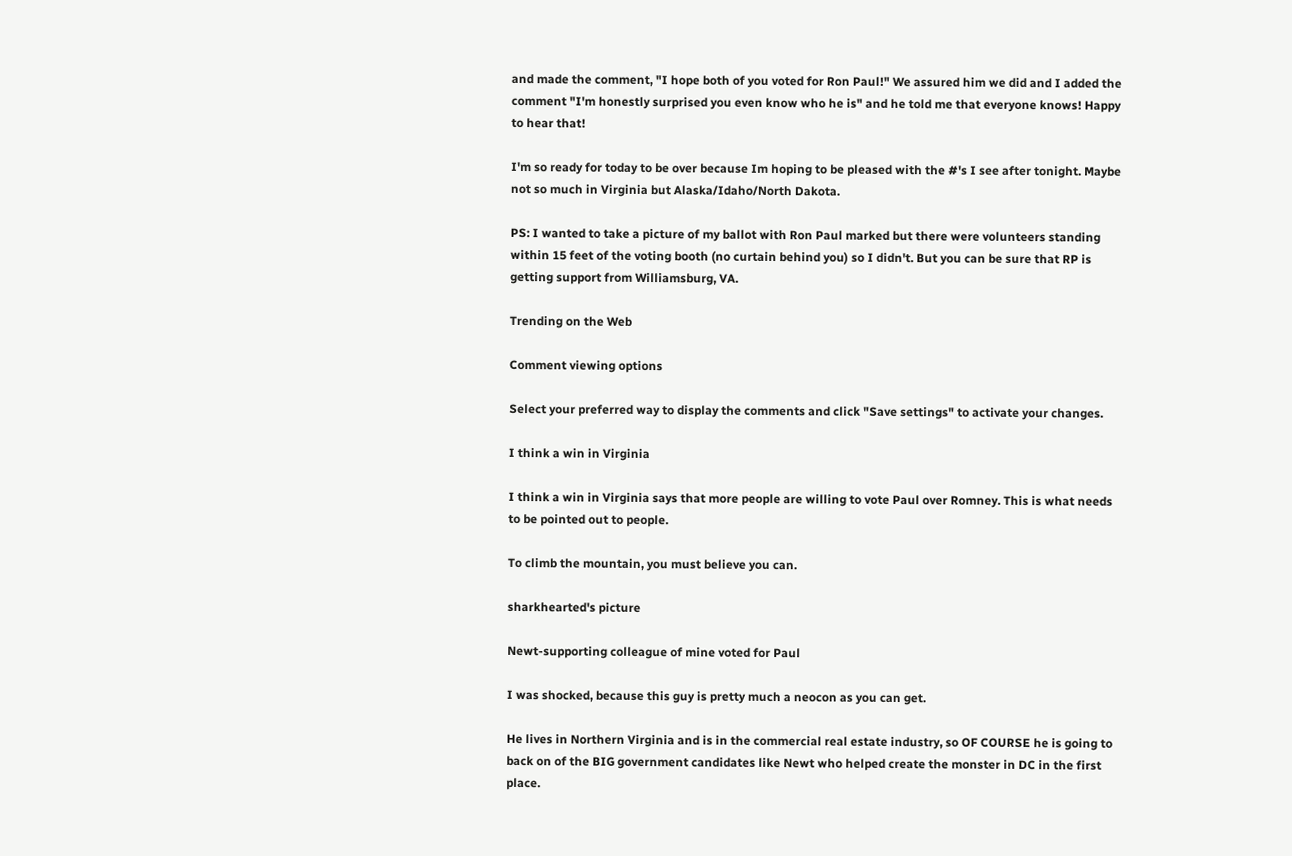and made the comment, "I hope both of you voted for Ron Paul!" We assured him we did and I added the comment "I'm honestly surprised you even know who he is" and he told me that everyone knows! Happy to hear that!

I'm so ready for today to be over because Im hoping to be pleased with the #'s I see after tonight. Maybe not so much in Virginia but Alaska/Idaho/North Dakota.

PS: I wanted to take a picture of my ballot with Ron Paul marked but there were volunteers standing within 15 feet of the voting booth (no curtain behind you) so I didn't. But you can be sure that RP is getting support from Williamsburg, VA.

Trending on the Web

Comment viewing options

Select your preferred way to display the comments and click "Save settings" to activate your changes.

I think a win in Virginia

I think a win in Virginia says that more people are willing to vote Paul over Romney. This is what needs to be pointed out to people.

To climb the mountain, you must believe you can.

sharkhearted's picture

Newt-supporting colleague of mine voted for Paul

I was shocked, because this guy is pretty much a neocon as you can get.

He lives in Northern Virginia and is in the commercial real estate industry, so OF COURSE he is going to back on of the BIG government candidates like Newt who helped create the monster in DC in the first place.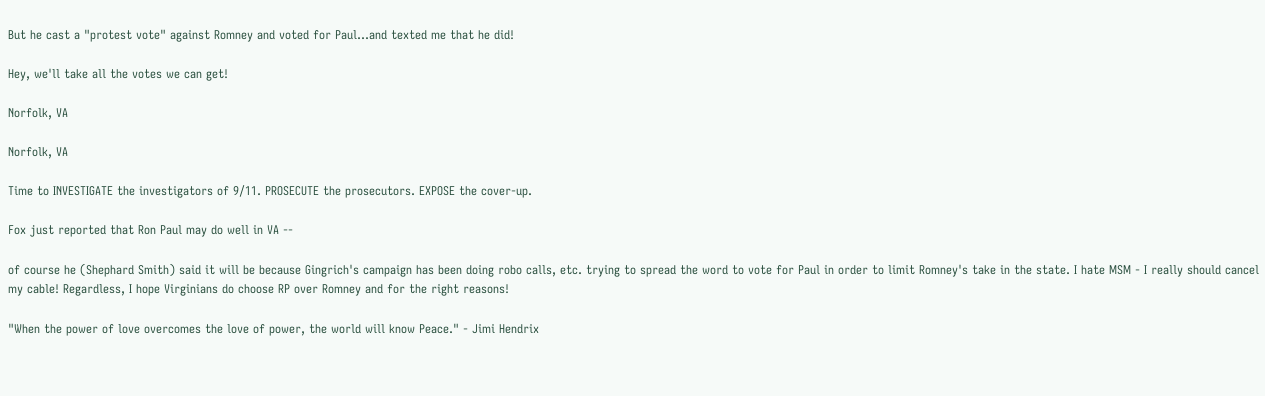But he cast a "protest vote" against Romney and voted for Paul...and texted me that he did!

Hey, we'll take all the votes we can get!

Norfolk, VA

Norfolk, VA

Time to INVESTIGATE the investigators of 9/11. PROSECUTE the prosecutors. EXPOSE the cover-up.

Fox just reported that Ron Paul may do well in VA --

of course he (Shephard Smith) said it will be because Gingrich's campaign has been doing robo calls, etc. trying to spread the word to vote for Paul in order to limit Romney's take in the state. I hate MSM - I really should cancel my cable! Regardless, I hope Virginians do choose RP over Romney and for the right reasons!

"When the power of love overcomes the love of power, the world will know Peace." - Jimi Hendrix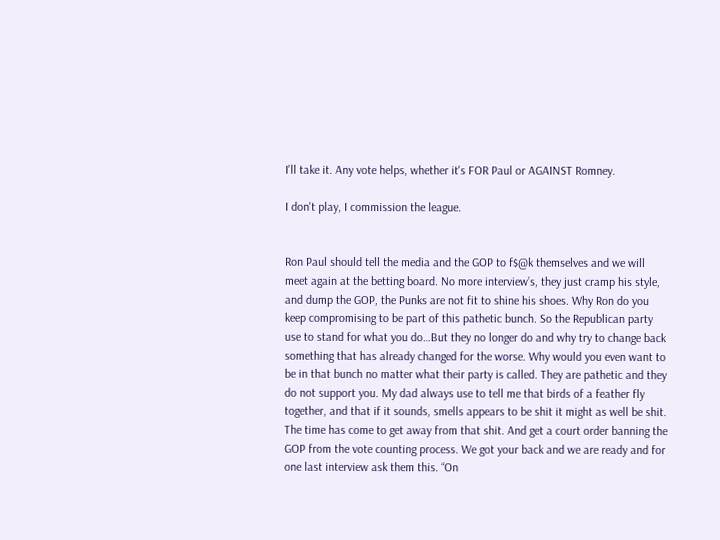I'll take it. Any vote helps, whether it's FOR Paul or AGAINST Romney.

I don't play, I commission the league.


Ron Paul should tell the media and the GOP to f$@k themselves and we will meet again at the betting board. No more interview’s, they just cramp his style, and dump the GOP, the Punks are not fit to shine his shoes. Why Ron do you keep compromising to be part of this pathetic bunch. So the Republican party use to stand for what you do…But they no longer do and why try to change back something that has already changed for the worse. Why would you even want to be in that bunch no matter what their party is called. They are pathetic and they do not support you. My dad always use to tell me that birds of a feather fly together, and that if it sounds, smells appears to be shit it might as well be shit. The time has come to get away from that shit. And get a court order banning the GOP from the vote counting process. We got your back and we are ready and for one last interview ask them this. “On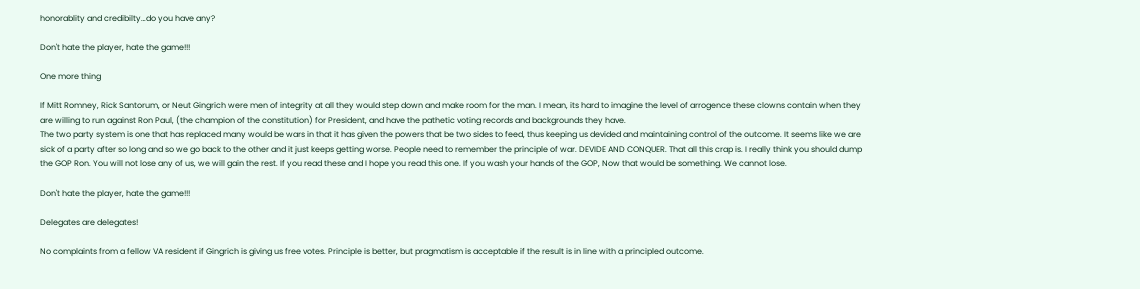honorablity and credibilty…do you have any?

Don't hate the player, hate the game!!!

One more thing

If Mitt Romney, Rick Santorum, or Neut Gingrich were men of integrity at all they would step down and make room for the man. I mean, its hard to imagine the level of arrogence these clowns contain when they are willing to run against Ron Paul, (the champion of the constitution) for President, and have the pathetic voting records and backgrounds they have.
The two party system is one that has replaced many would be wars in that it has given the powers that be two sides to feed, thus keeping us devided and maintaining control of the outcome. It seems like we are sick of a party after so long and so we go back to the other and it just keeps getting worse. People need to remember the principle of war. DEVIDE AND CONQUER. That all this crap is. I really think you should dump the GOP Ron. You will not lose any of us, we will gain the rest. If you read these and I hope you read this one. If you wash your hands of the GOP, Now that would be something. We cannot lose.

Don't hate the player, hate the game!!!

Delegates are delegates!

No complaints from a fellow VA resident if Gingrich is giving us free votes. Principle is better, but pragmatism is acceptable if the result is in line with a principled outcome.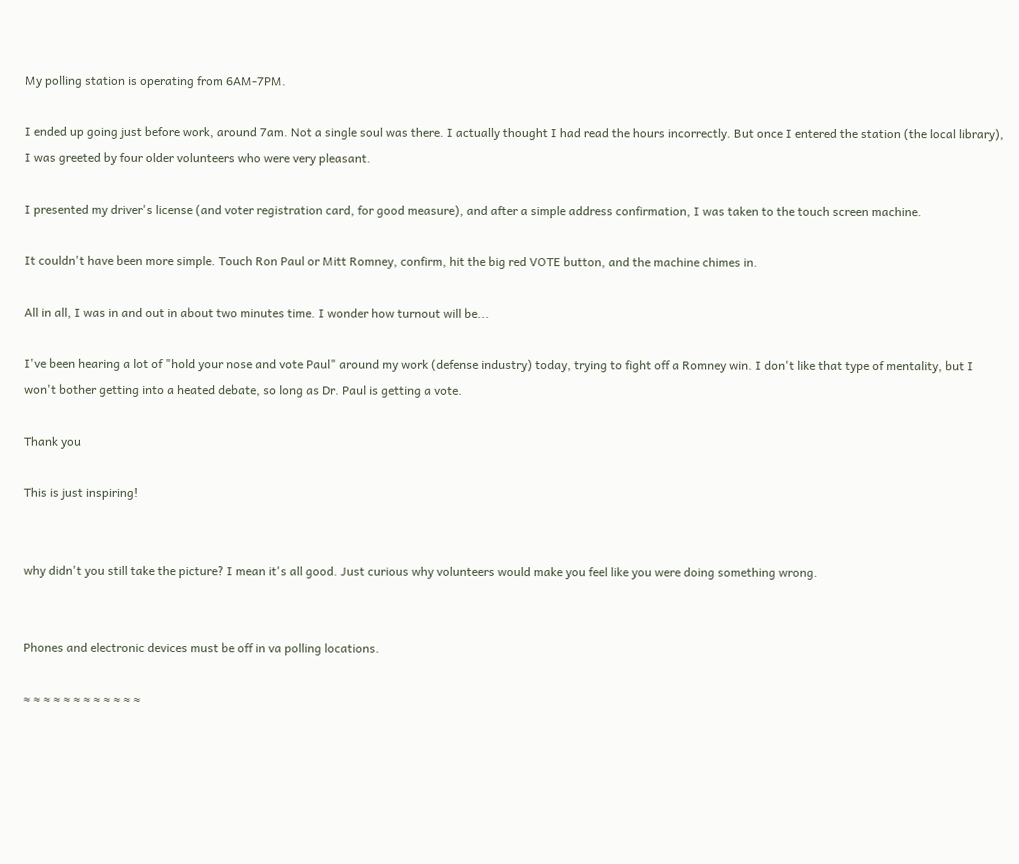My polling station is operating from 6AM-7PM.

I ended up going just before work, around 7am. Not a single soul was there. I actually thought I had read the hours incorrectly. But once I entered the station (the local library), I was greeted by four older volunteers who were very pleasant.

I presented my driver's license (and voter registration card, for good measure), and after a simple address confirmation, I was taken to the touch screen machine.

It couldn't have been more simple. Touch Ron Paul or Mitt Romney, confirm, hit the big red VOTE button, and the machine chimes in.

All in all, I was in and out in about two minutes time. I wonder how turnout will be...

I've been hearing a lot of "hold your nose and vote Paul" around my work (defense industry) today, trying to fight off a Romney win. I don't like that type of mentality, but I won't bother getting into a heated debate, so long as Dr. Paul is getting a vote.

Thank you

This is just inspiring!


why didn't you still take the picture? I mean it's all good. Just curious why volunteers would make you feel like you were doing something wrong.


Phones and electronic devices must be off in va polling locations.

≈ ≈ ≈ ≈ ≈ ≈ ≈ ≈ ≈ ≈ ≈ ≈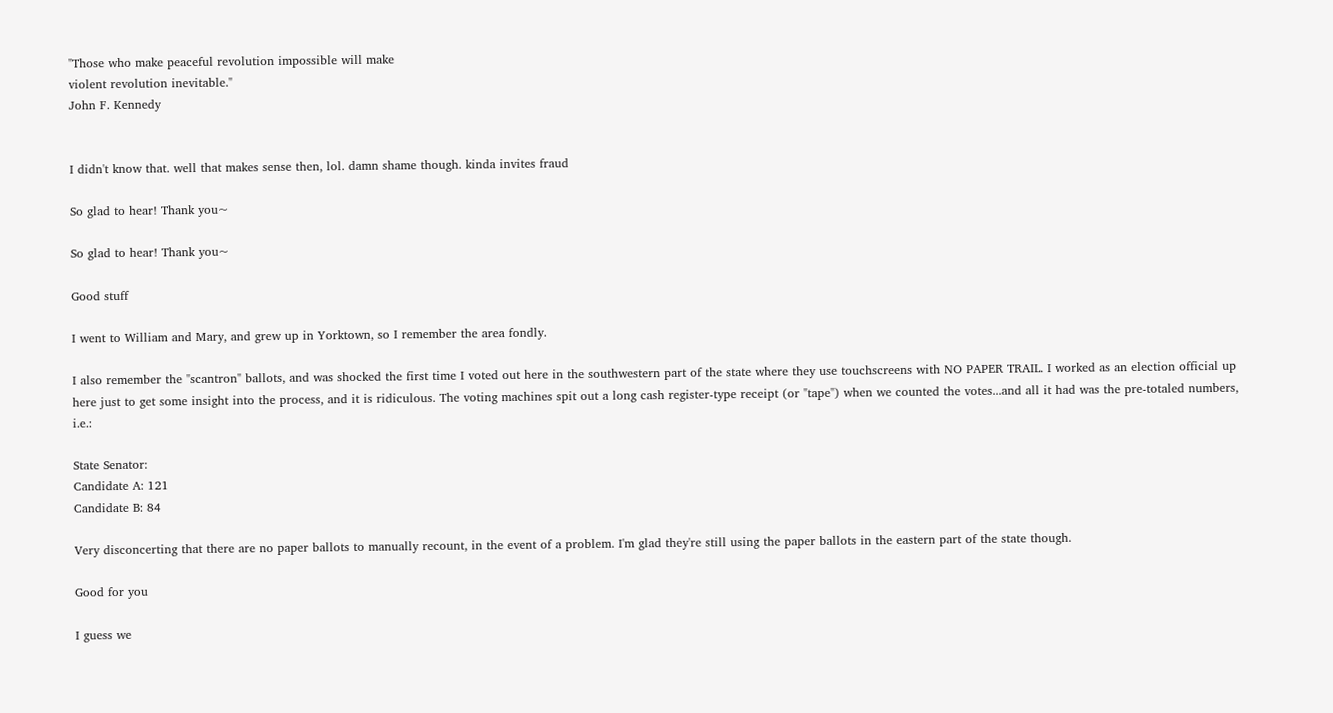"Those who make peaceful revolution impossible will make
violent revolution inevitable."
John F. Kennedy


I didn't know that. well that makes sense then, lol. damn shame though. kinda invites fraud

So glad to hear! Thank you~

So glad to hear! Thank you~

Good stuff

I went to William and Mary, and grew up in Yorktown, so I remember the area fondly.

I also remember the "scantron" ballots, and was shocked the first time I voted out here in the southwestern part of the state where they use touchscreens with NO PAPER TRAIL. I worked as an election official up here just to get some insight into the process, and it is ridiculous. The voting machines spit out a long cash register-type receipt (or "tape") when we counted the votes...and all it had was the pre-totaled numbers, i.e.:

State Senator:
Candidate A: 121
Candidate B: 84

Very disconcerting that there are no paper ballots to manually recount, in the event of a problem. I'm glad they're still using the paper ballots in the eastern part of the state though.

Good for you

I guess we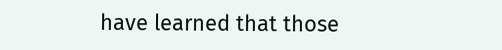have learned that those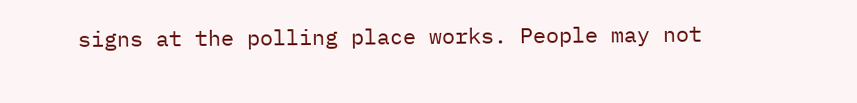signs at the polling place works. People may not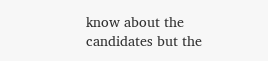know about the candidates but the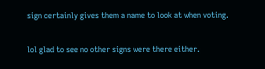sign certainly gives them a name to look at when voting.

lol glad to see no other signs were there either.